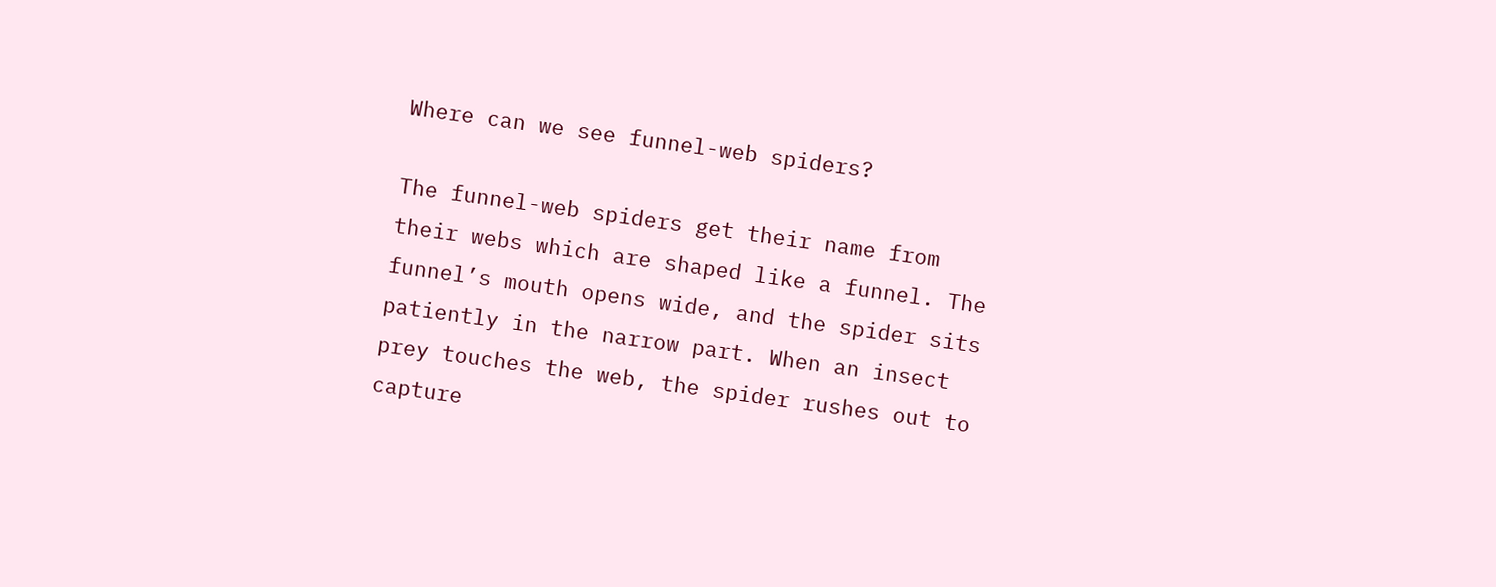Where can we see funnel-web spiders?

The funnel-web spiders get their name from their webs which are shaped like a funnel. The funnel’s mouth opens wide, and the spider sits patiently in the narrow part. When an insect prey touches the web, the spider rushes out to capture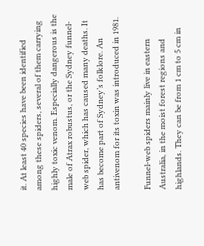it. At least 40 species have been identified among these spiders, several of them carrying highly toxic venom. Especially dangerous is the male of Atrax robustus, or the Sydney funnel-web spider, which has caused many deaths. It has become part of Sydney’s folklore. An antivenom for its toxin was introduced in 1981.

Funnel-web spiders mainly live in eastern Australia, in the moist forest regions and highlands. They can be from 1 cm to 5 cm in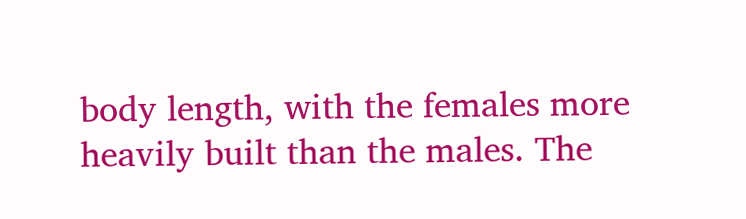body length, with the females more heavily built than the males. The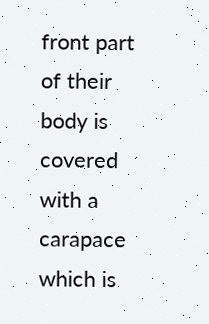front part of their body is covered with a carapace which is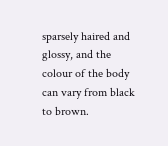sparsely haired and glossy, and the colour of the body can vary from black to brown.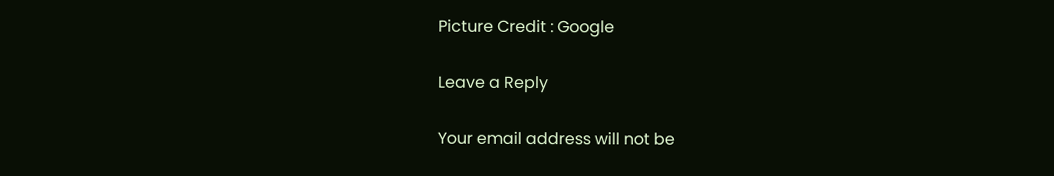Picture Credit : Google

Leave a Reply

Your email address will not be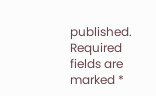published. Required fields are marked *